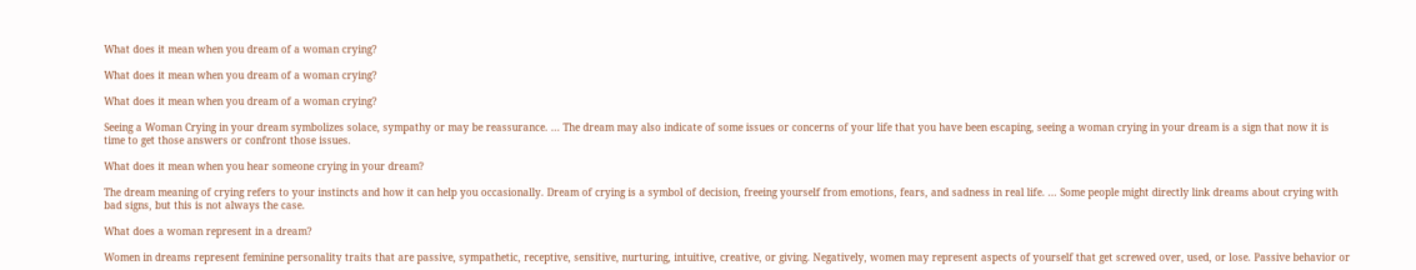What does it mean when you dream of a woman crying?

What does it mean when you dream of a woman crying?

What does it mean when you dream of a woman crying?

Seeing a Woman Crying in your dream symbolizes solace, sympathy or may be reassurance. ... The dream may also indicate of some issues or concerns of your life that you have been escaping, seeing a woman crying in your dream is a sign that now it is time to get those answers or confront those issues.

What does it mean when you hear someone crying in your dream?

The dream meaning of crying refers to your instincts and how it can help you occasionally. Dream of crying is a symbol of decision, freeing yourself from emotions, fears, and sadness in real life. ... Some people might directly link dreams about crying with bad signs, but this is not always the case.

What does a woman represent in a dream?

Women in dreams represent feminine personality traits that are passive, sympathetic, receptive, sensitive, nurturing, intuitive, creative, or giving. Negatively, women may represent aspects of yourself that get screwed over, used, or lose. Passive behavior or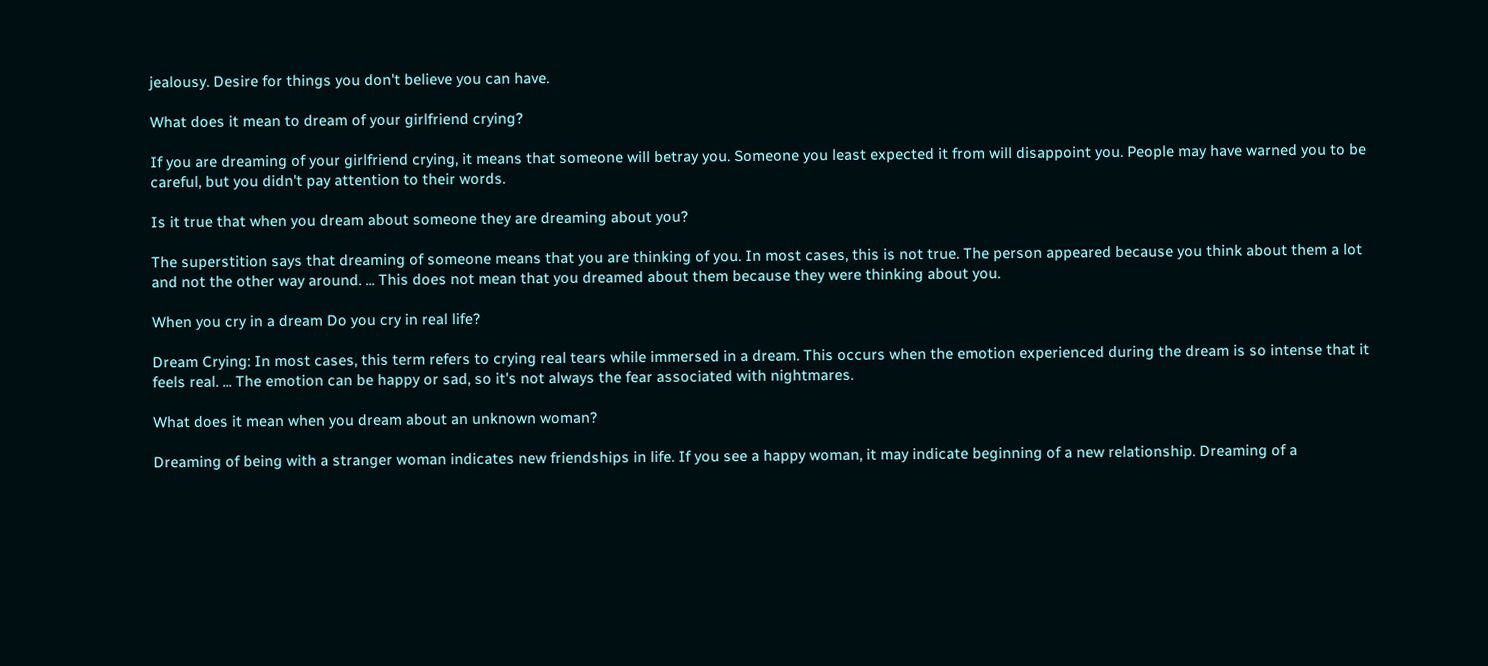jealousy. Desire for things you don't believe you can have.

What does it mean to dream of your girlfriend crying?

If you are dreaming of your girlfriend crying, it means that someone will betray you. Someone you least expected it from will disappoint you. People may have warned you to be careful, but you didn't pay attention to their words.

Is it true that when you dream about someone they are dreaming about you?

The superstition says that dreaming of someone means that you are thinking of you. In most cases, this is not true. The person appeared because you think about them a lot and not the other way around. ... This does not mean that you dreamed about them because they were thinking about you.

When you cry in a dream Do you cry in real life?

Dream Crying: In most cases, this term refers to crying real tears while immersed in a dream. This occurs when the emotion experienced during the dream is so intense that it feels real. ... The emotion can be happy or sad, so it's not always the fear associated with nightmares.

What does it mean when you dream about an unknown woman?

Dreaming of being with a stranger woman indicates new friendships in life. If you see a happy woman, it may indicate beginning of a new relationship. Dreaming of a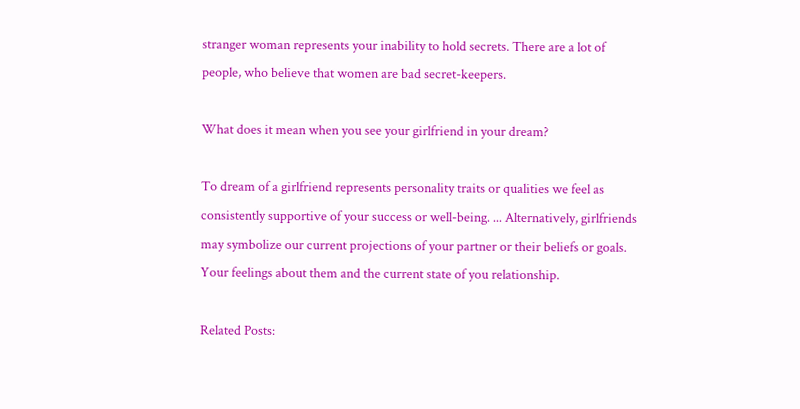stranger woman represents your inability to hold secrets. There are a lot of people, who believe that women are bad secret-keepers.

What does it mean when you see your girlfriend in your dream?

To dream of a girlfriend represents personality traits or qualities we feel as consistently supportive of your success or well-being. ... Alternatively, girlfriends may symbolize our current projections of your partner or their beliefs or goals. Your feelings about them and the current state of you relationship.

Related Posts: